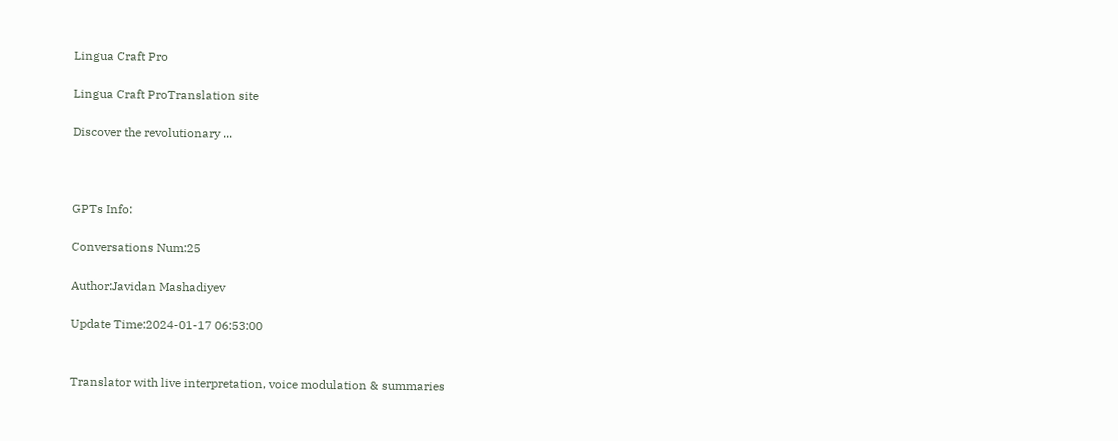Lingua Craft Pro

Lingua Craft ProTranslation site

Discover the revolutionary ...



GPTs Info:

Conversations Num:25

Author:Javidan Mashadiyev

Update Time:2024-01-17 06:53:00


Translator with live interpretation, voice modulation & summaries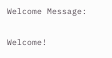Welcome Message:

Welcome!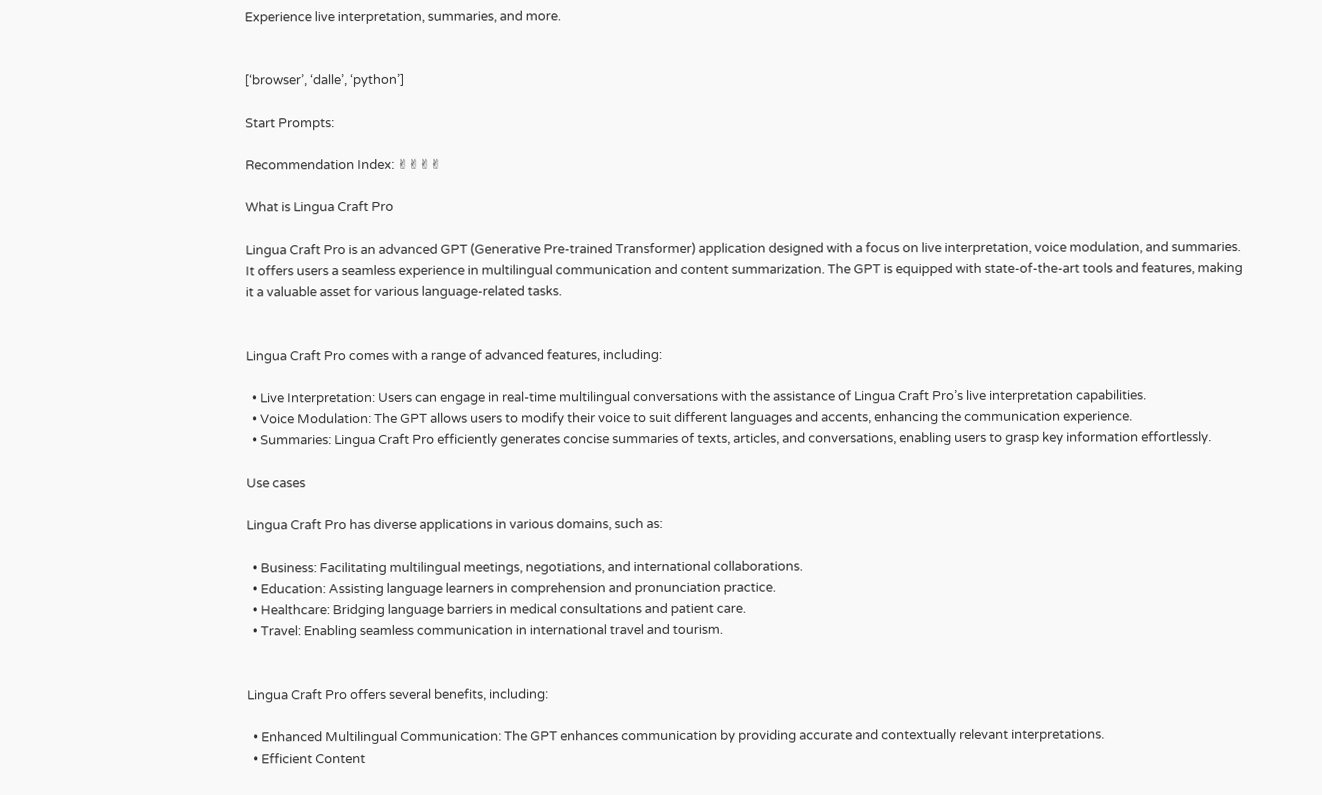Experience live interpretation, summaries, and more.


[‘browser’, ‘dalle’, ‘python’]

Start Prompts:

Recommendation Index: ✌✌✌✌

What is Lingua Craft Pro

Lingua Craft Pro is an advanced GPT (Generative Pre-trained Transformer) application designed with a focus on live interpretation, voice modulation, and summaries. It offers users a seamless experience in multilingual communication and content summarization. The GPT is equipped with state-of-the-art tools and features, making it a valuable asset for various language-related tasks.


Lingua Craft Pro comes with a range of advanced features, including:

  • Live Interpretation: Users can engage in real-time multilingual conversations with the assistance of Lingua Craft Pro’s live interpretation capabilities.
  • Voice Modulation: The GPT allows users to modify their voice to suit different languages and accents, enhancing the communication experience.
  • Summaries: Lingua Craft Pro efficiently generates concise summaries of texts, articles, and conversations, enabling users to grasp key information effortlessly.

Use cases

Lingua Craft Pro has diverse applications in various domains, such as:

  • Business: Facilitating multilingual meetings, negotiations, and international collaborations.
  • Education: Assisting language learners in comprehension and pronunciation practice.
  • Healthcare: Bridging language barriers in medical consultations and patient care.
  • Travel: Enabling seamless communication in international travel and tourism.


Lingua Craft Pro offers several benefits, including:

  • Enhanced Multilingual Communication: The GPT enhances communication by providing accurate and contextually relevant interpretations.
  • Efficient Content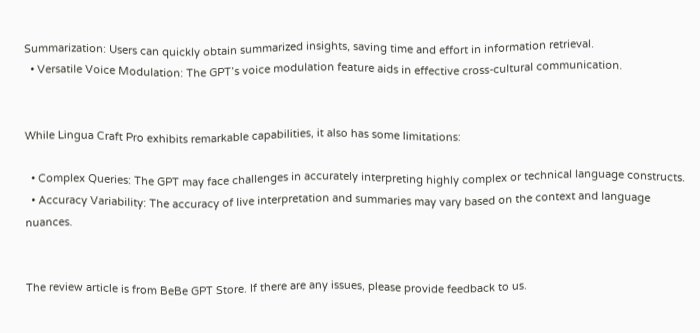Summarization: Users can quickly obtain summarized insights, saving time and effort in information retrieval.
  • Versatile Voice Modulation: The GPT’s voice modulation feature aids in effective cross-cultural communication.


While Lingua Craft Pro exhibits remarkable capabilities, it also has some limitations:

  • Complex Queries: The GPT may face challenges in accurately interpreting highly complex or technical language constructs.
  • Accuracy Variability: The accuracy of live interpretation and summaries may vary based on the context and language nuances.


The review article is from BeBe GPT Store. If there are any issues, please provide feedback to us.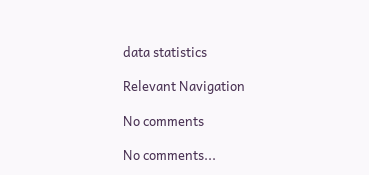data statistics

Relevant Navigation

No comments

No comments...